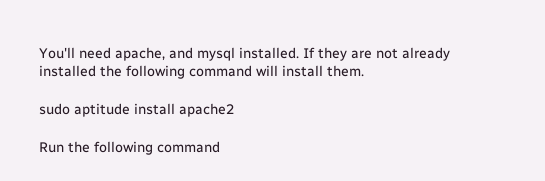You'll need apache, and mysql installed. If they are not already installed the following command will install them.

sudo aptitude install apache2

Run the following command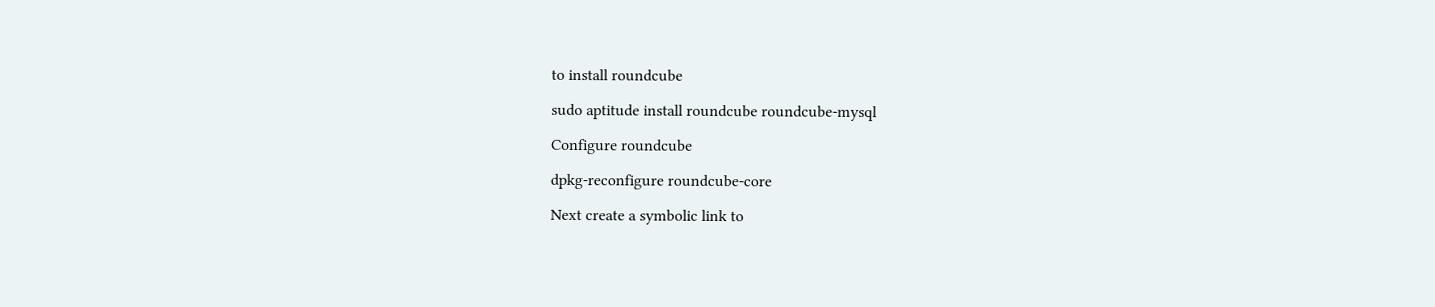to install roundcube

sudo aptitude install roundcube roundcube-mysql

Configure roundcube

dpkg-reconfigure roundcube-core

Next create a symbolic link to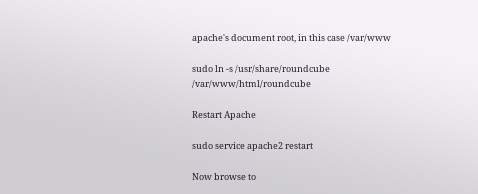apache's document root, in this case /var/www

sudo ln -s /usr/share/roundcube /var/www/html/roundcube

Restart Apache

sudo service apache2 restart

Now browse to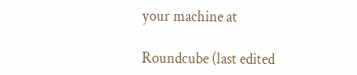your machine at

Roundcube (last edited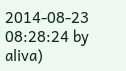2014-08-23 08:28:24 by aliva)